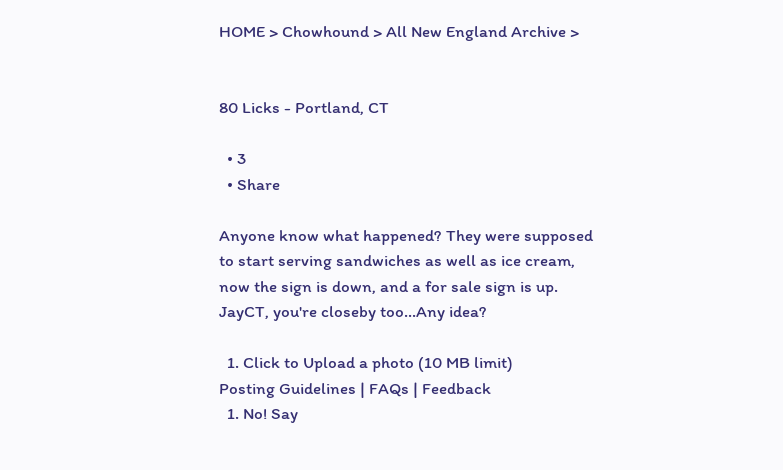HOME > Chowhound > All New England Archive >


80 Licks - Portland, CT

  • 3
  • Share

Anyone know what happened? They were supposed to start serving sandwiches as well as ice cream, now the sign is down, and a for sale sign is up. JayCT, you're closeby too...Any idea?

  1. Click to Upload a photo (10 MB limit)
Posting Guidelines | FAQs | Feedback
  1. No! Say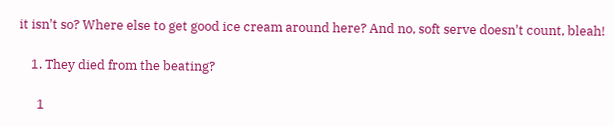it isn't so? Where else to get good ice cream around here? And no, soft serve doesn't count, bleah!

    1. They died from the beating?

      1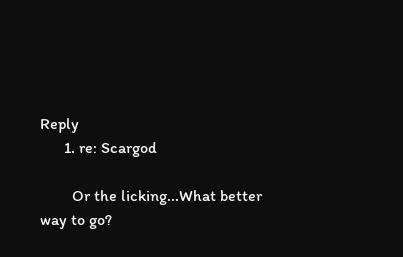Reply
      1. re: Scargod

        Or the licking...What better way to go?